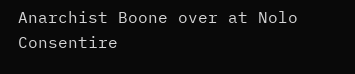Anarchist Boone over at Nolo Consentire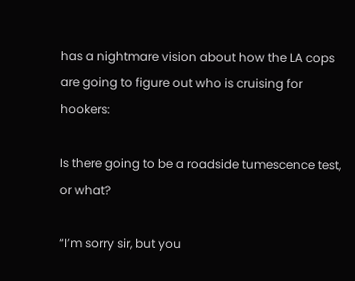has a nightmare vision about how the LA cops are going to figure out who is cruising for hookers:

Is there going to be a roadside tumescence test, or what?

“I’m sorry sir, but you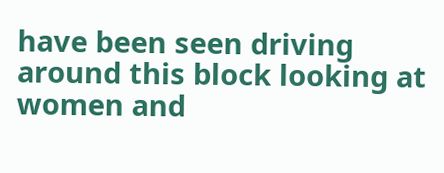have been seen driving around this block looking at women and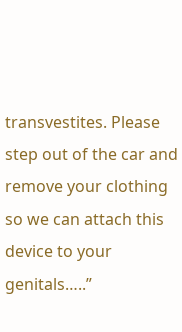transvestites. Please step out of the car and remove your clothing so we can attach this device to your genitals…..”